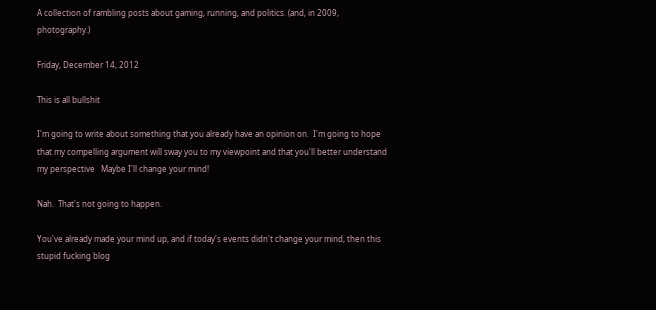A collection of rambling posts about gaming, running, and politics. (and, in 2009, photography.)

Friday, December 14, 2012

This is all bullshit

I'm going to write about something that you already have an opinion on.  I'm going to hope that my compelling argument will sway you to my viewpoint and that you'll better understand my perspective   Maybe I'll change your mind!

Nah.  That's not going to happen.

You've already made your mind up, and if today's events didn't change your mind, then this stupid fucking blog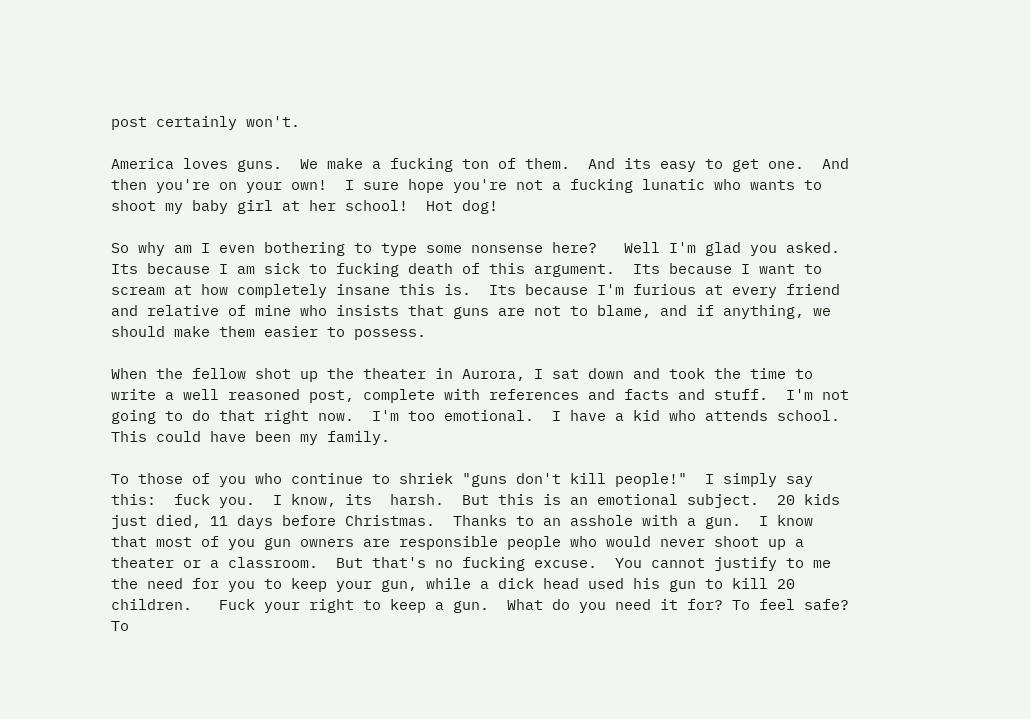post certainly won't.

America loves guns.  We make a fucking ton of them.  And its easy to get one.  And then you're on your own!  I sure hope you're not a fucking lunatic who wants to shoot my baby girl at her school!  Hot dog!

So why am I even bothering to type some nonsense here?   Well I'm glad you asked.  Its because I am sick to fucking death of this argument.  Its because I want to scream at how completely insane this is.  Its because I'm furious at every friend and relative of mine who insists that guns are not to blame, and if anything, we should make them easier to possess.

When the fellow shot up the theater in Aurora, I sat down and took the time to write a well reasoned post, complete with references and facts and stuff.  I'm not going to do that right now.  I'm too emotional.  I have a kid who attends school.  This could have been my family.

To those of you who continue to shriek "guns don't kill people!"  I simply say this:  fuck you.  I know, its  harsh.  But this is an emotional subject.  20 kids just died, 11 days before Christmas.  Thanks to an asshole with a gun.  I know that most of you gun owners are responsible people who would never shoot up a theater or a classroom.  But that's no fucking excuse.  You cannot justify to me the need for you to keep your gun, while a dick head used his gun to kill 20 children.   Fuck your right to keep a gun.  What do you need it for? To feel safe?  To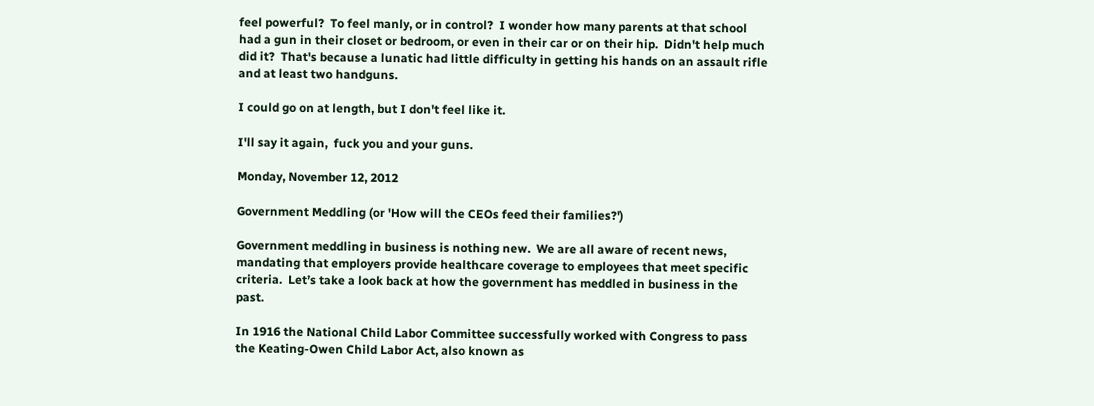feel powerful?  To feel manly, or in control?  I wonder how many parents at that school had a gun in their closet or bedroom, or even in their car or on their hip.  Didn't help much did it?  That's because a lunatic had little difficulty in getting his hands on an assault rifle and at least two handguns.

I could go on at length, but I don't feel like it.

I'll say it again,  fuck you and your guns.

Monday, November 12, 2012

Government Meddling (or 'How will the CEOs feed their families?')

Government meddling in business is nothing new.  We are all aware of recent news, mandating that employers provide healthcare coverage to employees that meet specific criteria.  Let’s take a look back at how the government has meddled in business in the past.

In 1916 the National Child Labor Committee successfully worked with Congress to pass the Keating-Owen Child Labor Act, also known as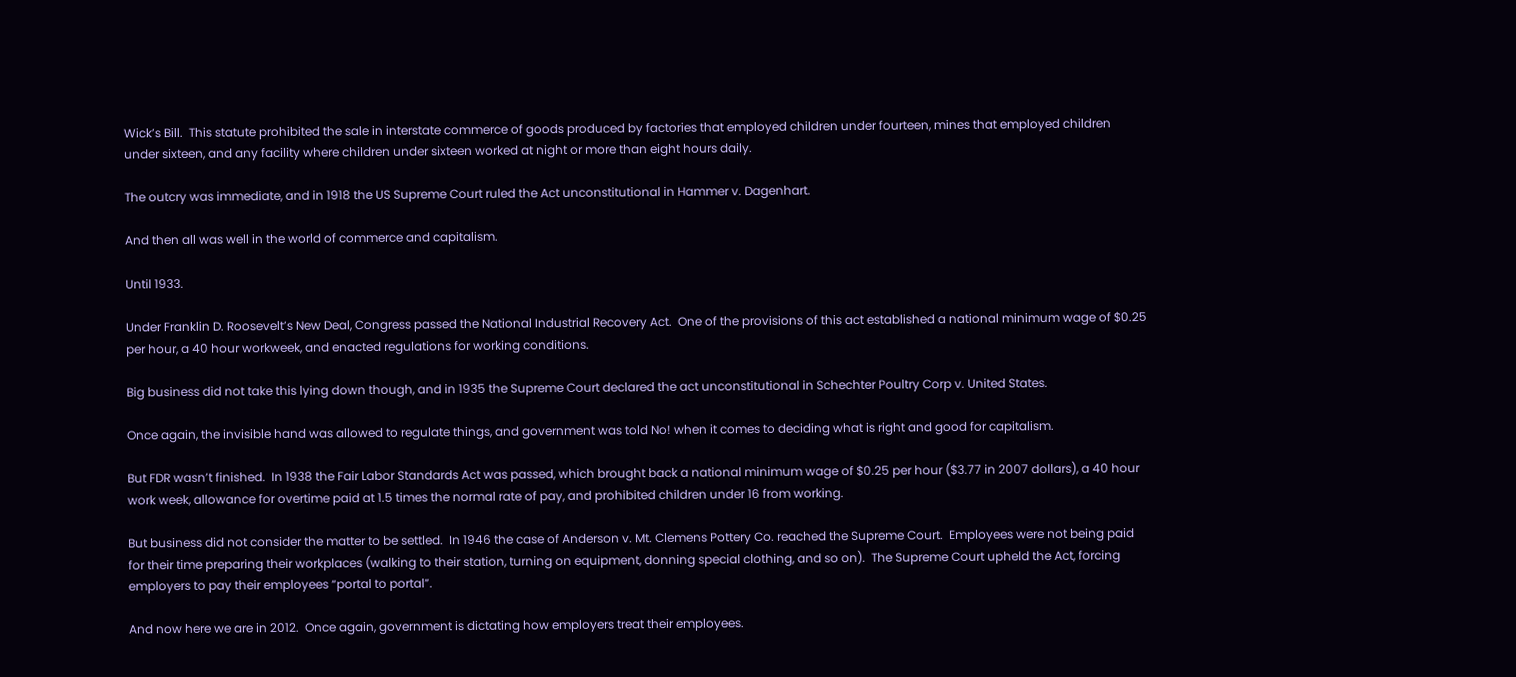Wick’s Bill.  This statute prohibited the sale in interstate commerce of goods produced by factories that employed children under fourteen, mines that employed children under sixteen, and any facility where children under sixteen worked at night or more than eight hours daily.

The outcry was immediate, and in 1918 the US Supreme Court ruled the Act unconstitutional in Hammer v. Dagenhart.

And then all was well in the world of commerce and capitalism.

Until 1933.

Under Franklin D. Roosevelt’s New Deal, Congress passed the National Industrial Recovery Act.  One of the provisions of this act established a national minimum wage of $0.25 per hour, a 40 hour workweek, and enacted regulations for working conditions.

Big business did not take this lying down though, and in 1935 the Supreme Court declared the act unconstitutional in Schechter Poultry Corp v. United States.

Once again, the invisible hand was allowed to regulate things, and government was told No! when it comes to deciding what is right and good for capitalism.

But FDR wasn’t finished.  In 1938 the Fair Labor Standards Act was passed, which brought back a national minimum wage of $0.25 per hour ($3.77 in 2007 dollars), a 40 hour work week, allowance for overtime paid at 1.5 times the normal rate of pay, and prohibited children under 16 from working.

But business did not consider the matter to be settled.  In 1946 the case of Anderson v. Mt. Clemens Pottery Co. reached the Supreme Court.  Employees were not being paid for their time preparing their workplaces (walking to their station, turning on equipment, donning special clothing, and so on).  The Supreme Court upheld the Act, forcing employers to pay their employees “portal to portal”.

And now here we are in 2012.  Once again, government is dictating how employers treat their employees.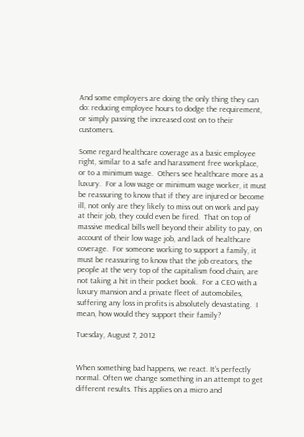And some employers are doing the only thing they can do: reducing employee hours to dodge the requirement, or simply passing the increased cost on to their customers.

Some regard healthcare coverage as a basic employee right, similar to a safe and harassment free workplace, or to a minimum wage.  Others see healthcare more as a luxury.  For a low wage or minimum wage worker, it must be reassuring to know that if they are injured or become ill, not only are they likely to miss out on work and pay at their job, they could even be fired.  That on top of massive medical bills well beyond their ability to pay, on account of their low wage job, and lack of healthcare coverage.  For someone working to support a family, it must be reassuring to know that the job creators, the people at the very top of the capitalism food chain, are not taking a hit in their pocket book.  For a CEO with a luxury mansion and a private fleet of automobiles, suffering any loss in profits is absolutely devastating.  I mean, how would they support their family?

Tuesday, August 7, 2012


When something bad happens, we react. It’s perfectly normal. Often we change something in an attempt to get different results. This applies on a micro and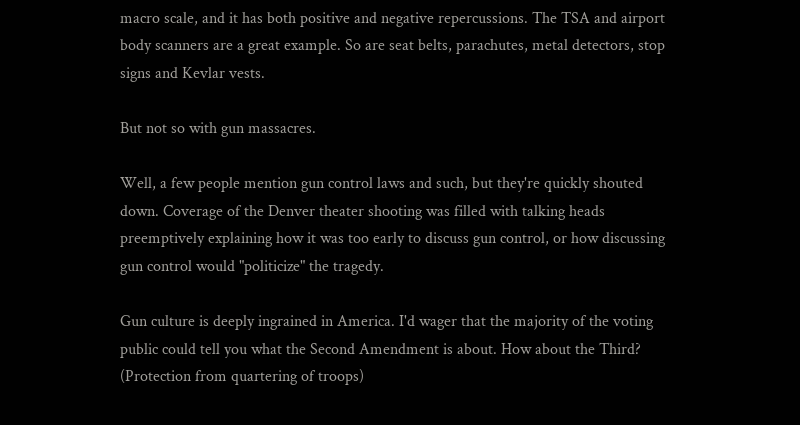macro scale, and it has both positive and negative repercussions. The TSA and airport body scanners are a great example. So are seat belts, parachutes, metal detectors, stop signs and Kevlar vests.

But not so with gun massacres.

Well, a few people mention gun control laws and such, but they're quickly shouted down. Coverage of the Denver theater shooting was filled with talking heads preemptively explaining how it was too early to discuss gun control, or how discussing gun control would "politicize" the tragedy.

Gun culture is deeply ingrained in America. I'd wager that the majority of the voting public could tell you what the Second Amendment is about. How about the Third? (Protection from quartering of troops)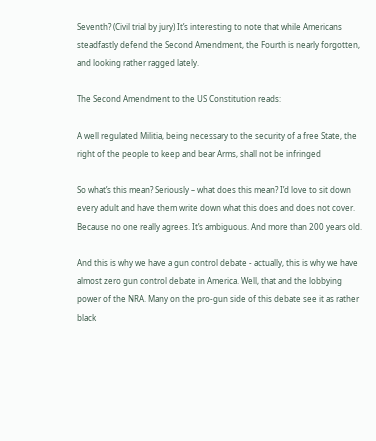Seventh? (Civil trial by jury) It’s interesting to note that while Americans steadfastly defend the Second Amendment, the Fourth is nearly forgotten, and looking rather ragged lately.

The Second Amendment to the US Constitution reads:

A well regulated Militia, being necessary to the security of a free State, the right of the people to keep and bear Arms, shall not be infringed

So what’s this mean? Seriously – what does this mean? I’d love to sit down every adult and have them write down what this does and does not cover. Because no one really agrees. It’s ambiguous. And more than 200 years old.

And this is why we have a gun control debate - actually, this is why we have almost zero gun control debate in America. Well, that and the lobbying power of the NRA. Many on the pro-gun side of this debate see it as rather black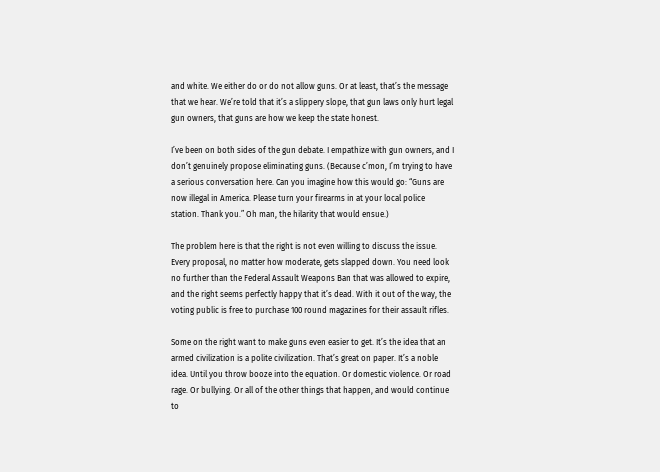and white. We either do or do not allow guns. Or at least, that’s the message that we hear. We’re told that it’s a slippery slope, that gun laws only hurt legal gun owners, that guns are how we keep the state honest.

I’ve been on both sides of the gun debate. I empathize with gun owners, and I don’t genuinely propose eliminating guns. (Because c’mon, I’m trying to have a serious conversation here. Can you imagine how this would go: “Guns are now illegal in America. Please turn your firearms in at your local police station. Thank you.” Oh man, the hilarity that would ensue.)

The problem here is that the right is not even willing to discuss the issue. Every proposal, no matter how moderate, gets slapped down. You need look no further than the Federal Assault Weapons Ban that was allowed to expire, and the right seems perfectly happy that it’s dead. With it out of the way, the voting public is free to purchase 100 round magazines for their assault rifles.

Some on the right want to make guns even easier to get. It’s the idea that an armed civilization is a polite civilization. That’s great on paper. It’s a noble idea. Until you throw booze into the equation. Or domestic violence. Or road rage. Or bullying. Or all of the other things that happen, and would continue to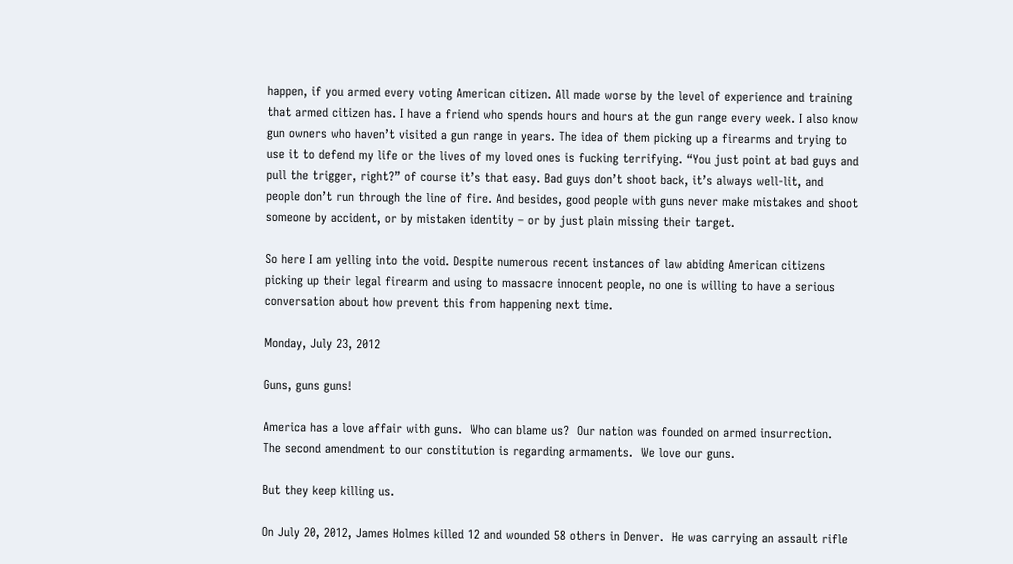happen, if you armed every voting American citizen. All made worse by the level of experience and training that armed citizen has. I have a friend who spends hours and hours at the gun range every week. I also know gun owners who haven’t visited a gun range in years. The idea of them picking up a firearms and trying to use it to defend my life or the lives of my loved ones is fucking terrifying. “You just point at bad guys and pull the trigger, right?” of course it’s that easy. Bad guys don’t shoot back, it’s always well-lit, and people don’t run through the line of fire. And besides, good people with guns never make mistakes and shoot someone by accident, or by mistaken identity – or by just plain missing their target.

So here I am yelling into the void. Despite numerous recent instances of law abiding American citizens picking up their legal firearm and using to massacre innocent people, no one is willing to have a serious conversation about how prevent this from happening next time.

Monday, July 23, 2012

Guns, guns guns!

America has a love affair with guns.  Who can blame us?  Our nation was founded on armed insurrection.  The second amendment to our constitution is regarding armaments.  We love our guns.

But they keep killing us.

On July 20, 2012, James Holmes killed 12 and wounded 58 others in Denver.  He was carrying an assault rifle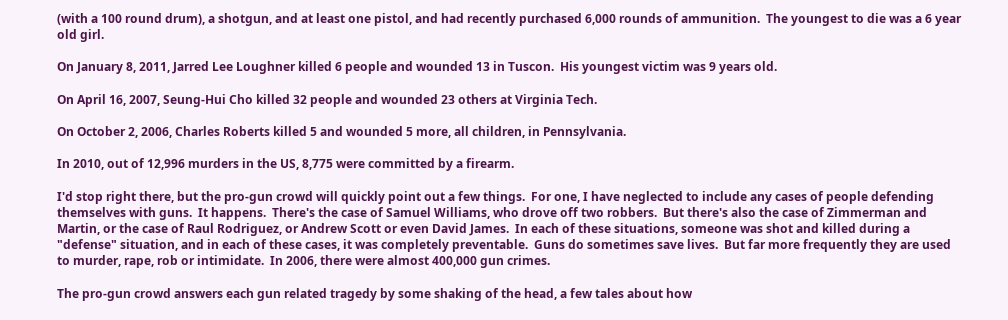(with a 100 round drum), a shotgun, and at least one pistol, and had recently purchased 6,000 rounds of ammunition.  The youngest to die was a 6 year old girl.

On January 8, 2011, Jarred Lee Loughner killed 6 people and wounded 13 in Tuscon.  His youngest victim was 9 years old.

On April 16, 2007, Seung-Hui Cho killed 32 people and wounded 23 others at Virginia Tech.

On October 2, 2006, Charles Roberts killed 5 and wounded 5 more, all children, in Pennsylvania.

In 2010, out of 12,996 murders in the US, 8,775 were committed by a firearm.

I'd stop right there, but the pro-gun crowd will quickly point out a few things.  For one, I have neglected to include any cases of people defending themselves with guns.  It happens.  There's the case of Samuel Williams, who drove off two robbers.  But there's also the case of Zimmerman and Martin, or the case of Raul Rodriguez, or Andrew Scott or even David James.  In each of these situations, someone was shot and killed during a "defense" situation, and in each of these cases, it was completely preventable.  Guns do sometimes save lives.  But far more frequently they are used to murder, rape, rob or intimidate.  In 2006, there were almost 400,000 gun crimes.

The pro-gun crowd answers each gun related tragedy by some shaking of the head, a few tales about how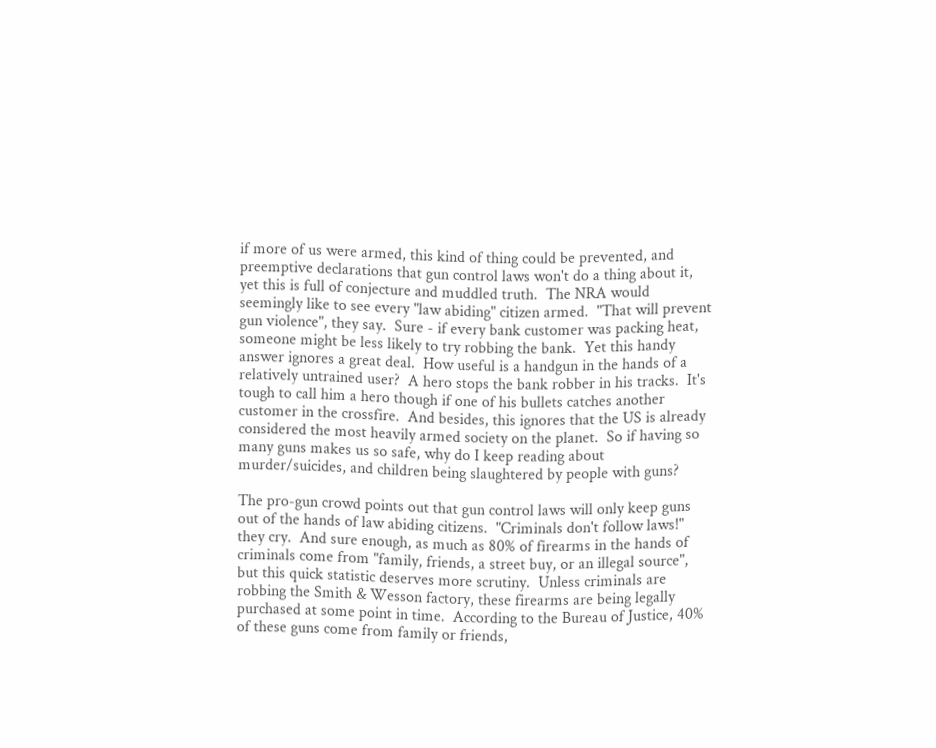if more of us were armed, this kind of thing could be prevented, and preemptive declarations that gun control laws won't do a thing about it, yet this is full of conjecture and muddled truth.  The NRA would seemingly like to see every "law abiding" citizen armed.  "That will prevent gun violence", they say.  Sure - if every bank customer was packing heat, someone might be less likely to try robbing the bank.  Yet this handy answer ignores a great deal.  How useful is a handgun in the hands of a relatively untrained user?  A hero stops the bank robber in his tracks.  It's tough to call him a hero though if one of his bullets catches another customer in the crossfire.  And besides, this ignores that the US is already considered the most heavily armed society on the planet.  So if having so many guns makes us so safe, why do I keep reading about murder/suicides, and children being slaughtered by people with guns?

The pro-gun crowd points out that gun control laws will only keep guns out of the hands of law abiding citizens.  "Criminals don't follow laws!" they cry.  And sure enough, as much as 80% of firearms in the hands of criminals come from "family, friends, a street buy, or an illegal source", but this quick statistic deserves more scrutiny.  Unless criminals are robbing the Smith & Wesson factory, these firearms are being legally purchased at some point in time.  According to the Bureau of Justice, 40% of these guns come from family or friends,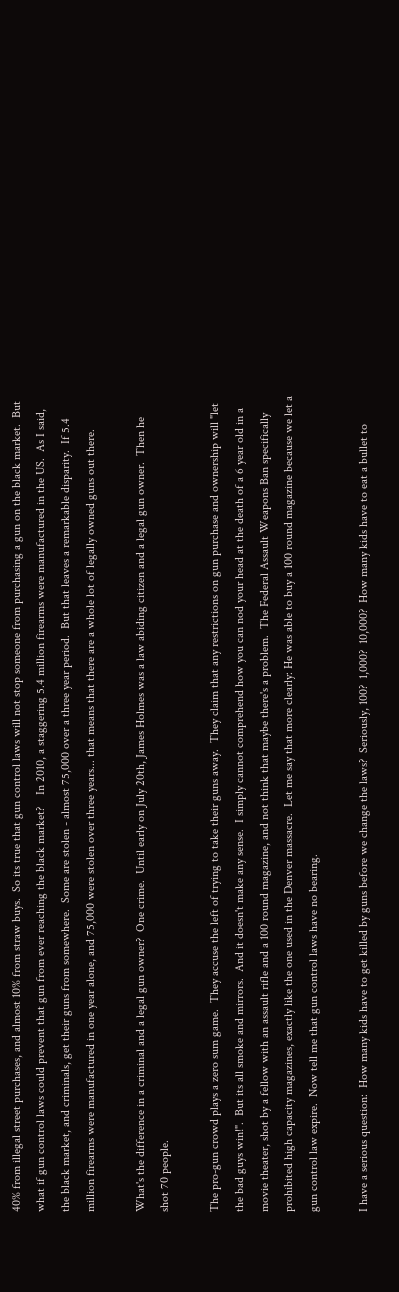40% from illegal street purchases, and almost 10% from straw buys.  So its true that gun control laws will not stop someone from purchasing a gun on the black market.  But what if gun control laws could prevent that gun from ever reaching the black market?    In 2010, a staggering 5.4 million firearms were manufactured in the US.  As I said, the black market, and criminals, get their guns from somewhere.  Some are stolen - almost 75,000 over a three year period.  But that leaves a remarkable disparity.  If 5.4 million firearms were manufactured in one year alone, and 75,000 were stolen over three years... that means that there are a whole lot of legally owned guns out there.

What's the difference in a criminal and a legal gun owner?  One crime.  Until early on July 20th, James Holmes was a law abiding citizen and a legal gun owner.  Then he shot 70 people.

The pro-gun crowd plays a zero sum game.  They accuse the left of trying to take their guns away.  They claim that any restrictions on gun purchase and ownership will "let the bad guys win!".  But its all smoke and mirrors.  And it doesn't make any sense.  I simply cannot comprehend how you can nod your head at the death of a 6 year old in a movie theater, shot by a fellow with an assault rifle and a 100 round magazine, and not think that maybe there's a problem.  The Federal Assault Weapons Ban specifically prohibited high capacity magazines, exactly like the one used in the Denver massacre.  Let me say that more clearly: He was able to buy a 100 round magazine because we let a gun control law expire.  Now tell me that gun control laws have no bearing.

I have a serious question:  How many kids have to get killed by guns before we change the laws?  Seriously, 100?  1,000?  10,000?  How many kids have to eat a bullet to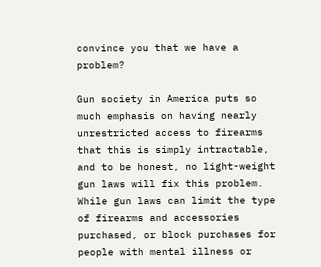convince you that we have a problem?

Gun society in America puts so much emphasis on having nearly unrestricted access to firearms that this is simply intractable, and to be honest, no light-weight gun laws will fix this problem.  While gun laws can limit the type of firearms and accessories purchased, or block purchases for people with mental illness or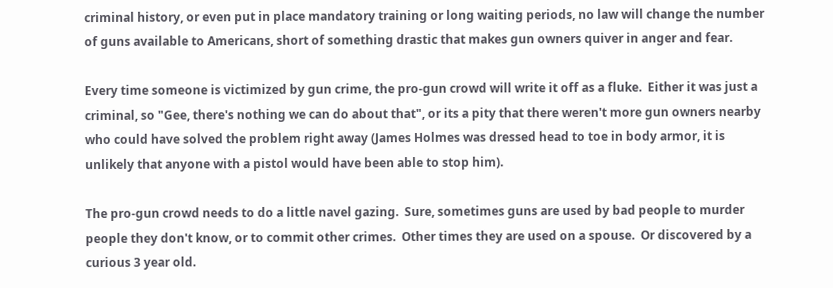criminal history, or even put in place mandatory training or long waiting periods, no law will change the number of guns available to Americans, short of something drastic that makes gun owners quiver in anger and fear.

Every time someone is victimized by gun crime, the pro-gun crowd will write it off as a fluke.  Either it was just a criminal, so "Gee, there's nothing we can do about that", or its a pity that there weren't more gun owners nearby who could have solved the problem right away (James Holmes was dressed head to toe in body armor, it is unlikely that anyone with a pistol would have been able to stop him).

The pro-gun crowd needs to do a little navel gazing.  Sure, sometimes guns are used by bad people to murder people they don't know, or to commit other crimes.  Other times they are used on a spouse.  Or discovered by a curious 3 year old.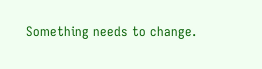Something needs to change.